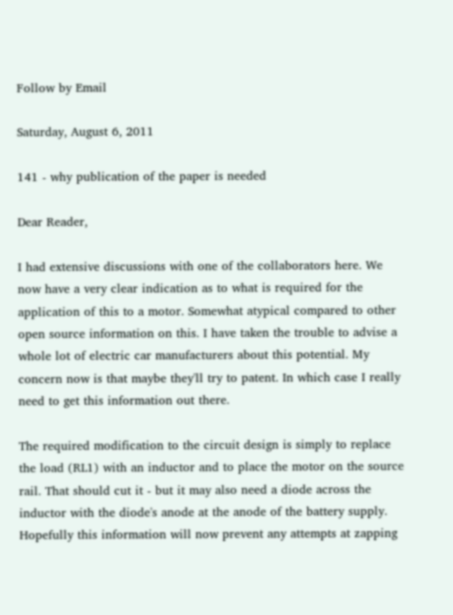Follow by Email

Saturday, August 6, 2011

141 - why publication of the paper is needed

Dear Reader,

I had extensive discussions with one of the collaborators here. We now have a very clear indication as to what is required for the application of this to a motor. Somewhat atypical compared to other open source information on this. I have taken the trouble to advise a whole lot of electric car manufacturers about this potential. My concern now is that maybe they'll try to patent. In which case I really need to get this information out there.

The required modification to the circuit design is simply to replace the load (RL1) with an inductor and to place the motor on the source rail. That should cut it - but it may also need a diode across the inductor with the diode's anode at the anode of the battery supply. Hopefully this information will now prevent any attempts at zapping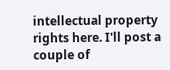intellectual property rights here. I'll post a couple of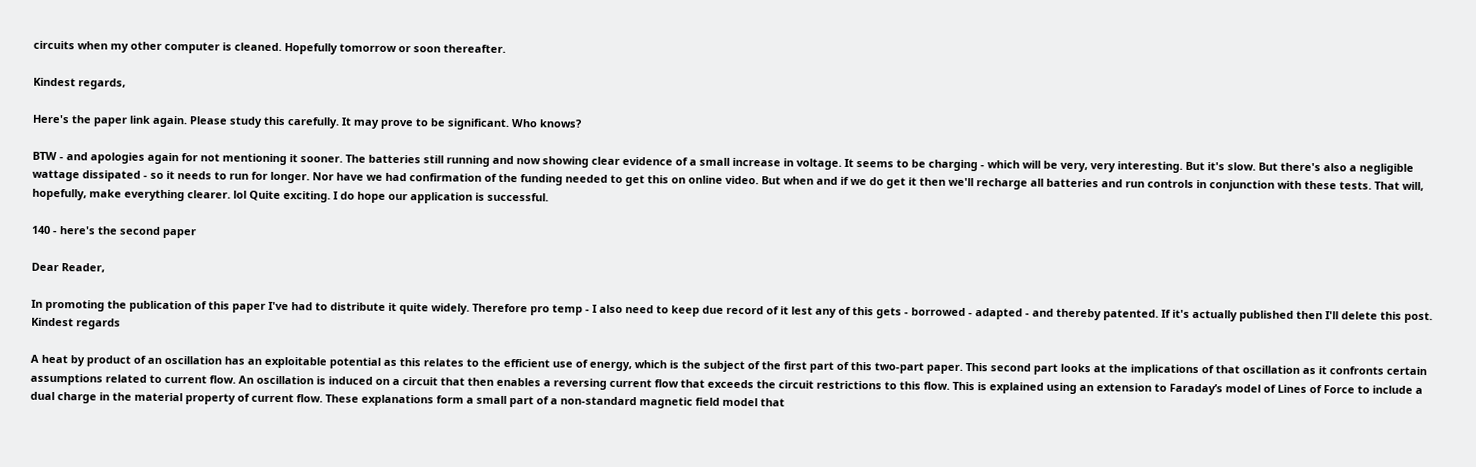circuits when my other computer is cleaned. Hopefully tomorrow or soon thereafter.

Kindest regards,

Here's the paper link again. Please study this carefully. It may prove to be significant. Who knows?

BTW - and apologies again for not mentioning it sooner. The batteries still running and now showing clear evidence of a small increase in voltage. It seems to be charging - which will be very, very interesting. But it's slow. But there's also a negligible wattage dissipated - so it needs to run for longer. Nor have we had confirmation of the funding needed to get this on online video. But when and if we do get it then we'll recharge all batteries and run controls in conjunction with these tests. That will, hopefully, make everything clearer. lol Quite exciting. I do hope our application is successful.

140 - here's the second paper

Dear Reader,

In promoting the publication of this paper I've had to distribute it quite widely. Therefore pro temp - I also need to keep due record of it lest any of this gets - borrowed - adapted - and thereby patented. If it's actually published then I'll delete this post.
Kindest regards

A heat by product of an oscillation has an exploitable potential as this relates to the efficient use of energy, which is the subject of the first part of this two-part paper. This second part looks at the implications of that oscillation as it confronts certain assumptions related to current flow. An oscillation is induced on a circuit that then enables a reversing current flow that exceeds the circuit restrictions to this flow. This is explained using an extension to Faraday’s model of Lines of Force to include a dual charge in the material property of current flow. These explanations form a small part of a non-standard magnetic field model that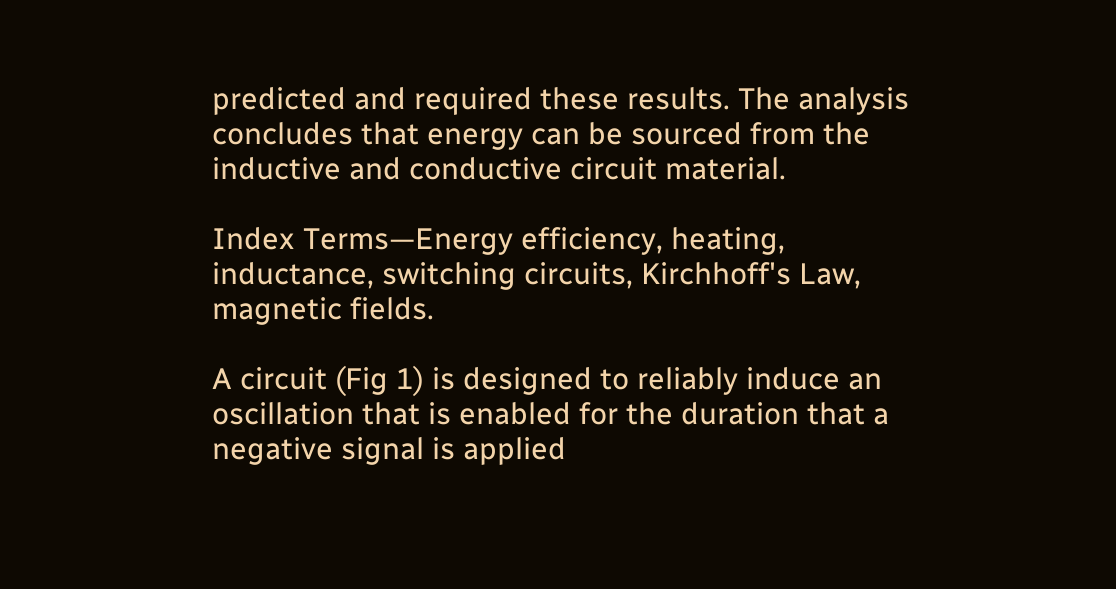predicted and required these results. The analysis concludes that energy can be sourced from the inductive and conductive circuit material.

Index Terms—Energy efficiency, heating, inductance, switching circuits, Kirchhoff's Law, magnetic fields.

A circuit (Fig 1) is designed to reliably induce an oscillation that is enabled for the duration that a negative signal is applied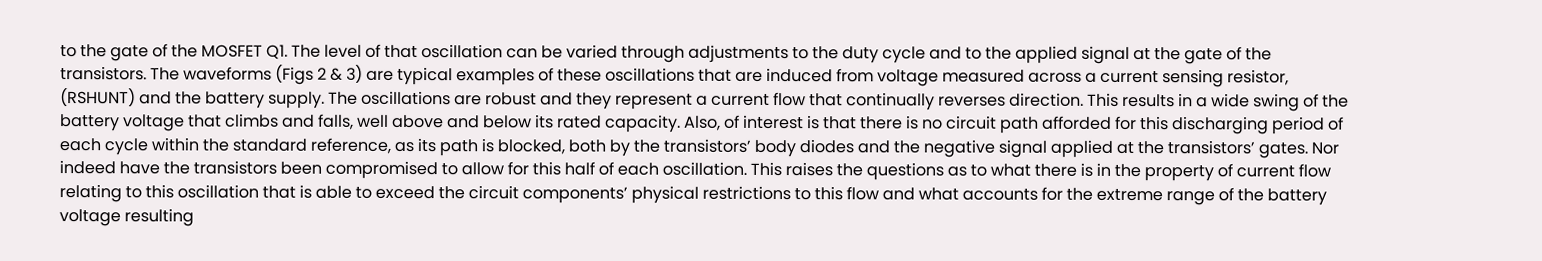to the gate of the MOSFET Q1. The level of that oscillation can be varied through adjustments to the duty cycle and to the applied signal at the gate of the transistors. The waveforms (Figs 2 & 3) are typical examples of these oscillations that are induced from voltage measured across a current sensing resistor, (RSHUNT) and the battery supply. The oscillations are robust and they represent a current flow that continually reverses direction. This results in a wide swing of the battery voltage that climbs and falls, well above and below its rated capacity. Also, of interest is that there is no circuit path afforded for this discharging period of each cycle within the standard reference, as its path is blocked, both by the transistors’ body diodes and the negative signal applied at the transistors’ gates. Nor indeed have the transistors been compromised to allow for this half of each oscillation. This raises the questions as to what there is in the property of current flow relating to this oscillation that is able to exceed the circuit components’ physical restrictions to this flow and what accounts for the extreme range of the battery voltage resulting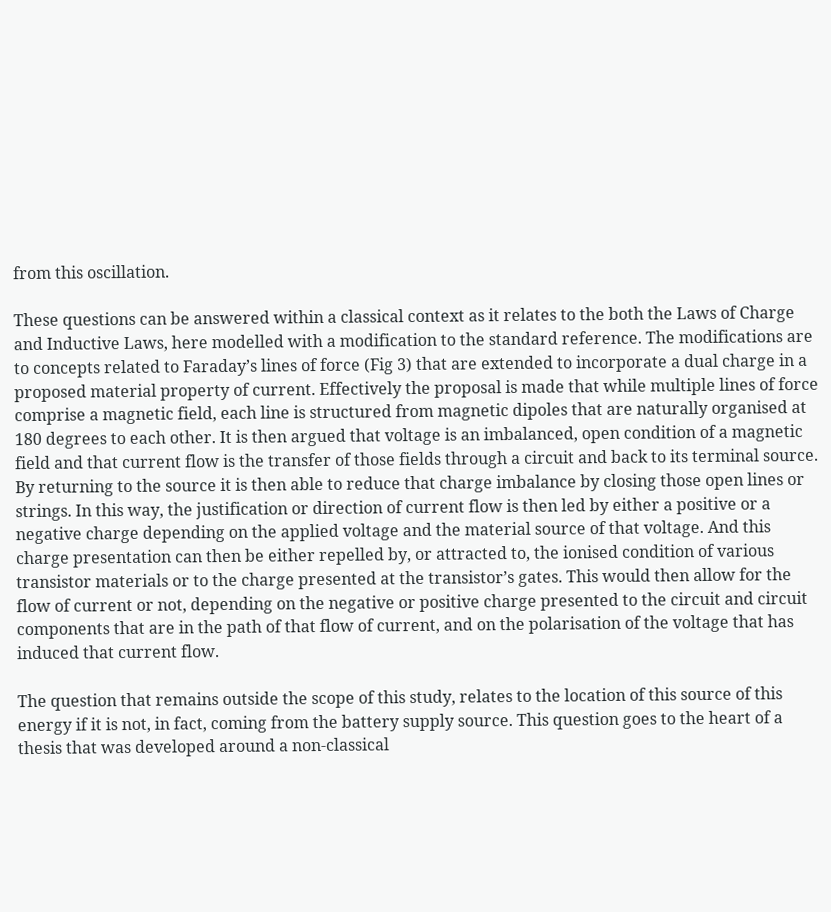from this oscillation.

These questions can be answered within a classical context as it relates to the both the Laws of Charge and Inductive Laws, here modelled with a modification to the standard reference. The modifications are to concepts related to Faraday’s lines of force (Fig 3) that are extended to incorporate a dual charge in a proposed material property of current. Effectively the proposal is made that while multiple lines of force comprise a magnetic field, each line is structured from magnetic dipoles that are naturally organised at 180 degrees to each other. It is then argued that voltage is an imbalanced, open condition of a magnetic field and that current flow is the transfer of those fields through a circuit and back to its terminal source. By returning to the source it is then able to reduce that charge imbalance by closing those open lines or strings. In this way, the justification or direction of current flow is then led by either a positive or a negative charge depending on the applied voltage and the material source of that voltage. And this charge presentation can then be either repelled by, or attracted to, the ionised condition of various transistor materials or to the charge presented at the transistor’s gates. This would then allow for the flow of current or not, depending on the negative or positive charge presented to the circuit and circuit components that are in the path of that flow of current, and on the polarisation of the voltage that has induced that current flow.

The question that remains outside the scope of this study, relates to the location of this source of this energy if it is not, in fact, coming from the battery supply source. This question goes to the heart of a thesis that was developed around a non-classical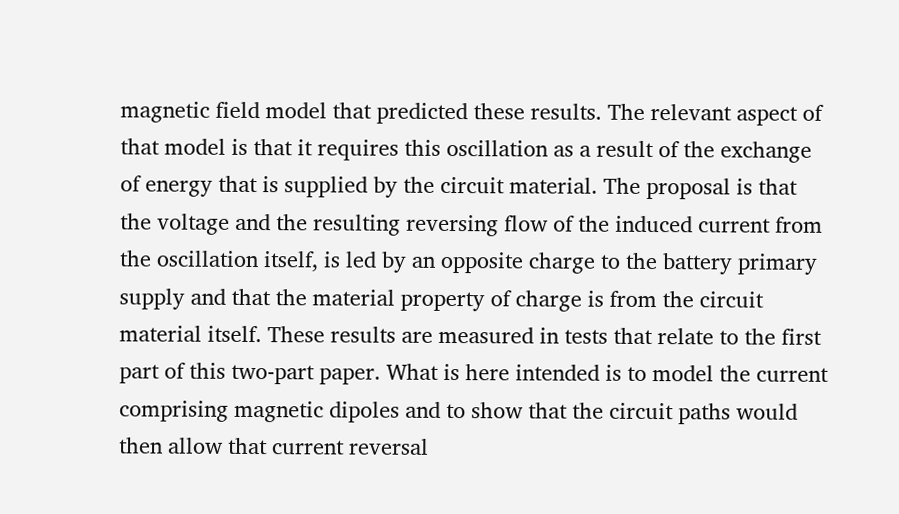magnetic field model that predicted these results. The relevant aspect of that model is that it requires this oscillation as a result of the exchange of energy that is supplied by the circuit material. The proposal is that the voltage and the resulting reversing flow of the induced current from the oscillation itself, is led by an opposite charge to the battery primary supply and that the material property of charge is from the circuit material itself. These results are measured in tests that relate to the first part of this two-part paper. What is here intended is to model the current comprising magnetic dipoles and to show that the circuit paths would then allow that current reversal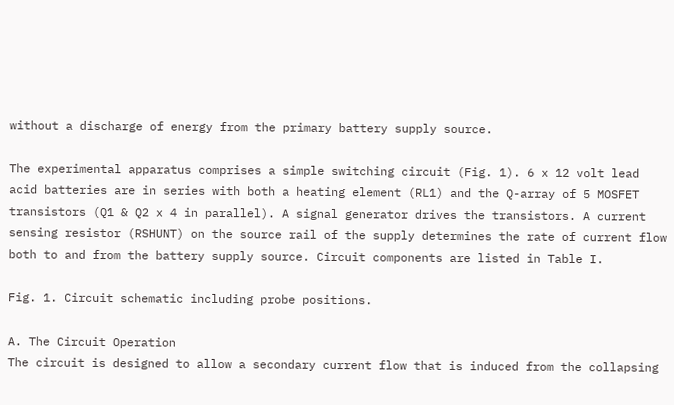without a discharge of energy from the primary battery supply source.

The experimental apparatus comprises a simple switching circuit (Fig. 1). 6 x 12 volt lead acid batteries are in series with both a heating element (RL1) and the Q-array of 5 MOSFET transistors (Q1 & Q2 x 4 in parallel). A signal generator drives the transistors. A current sensing resistor (RSHUNT) on the source rail of the supply determines the rate of current flow both to and from the battery supply source. Circuit components are listed in Table I.

Fig. 1. Circuit schematic including probe positions.

A. The Circuit Operation
The circuit is designed to allow a secondary current flow that is induced from the collapsing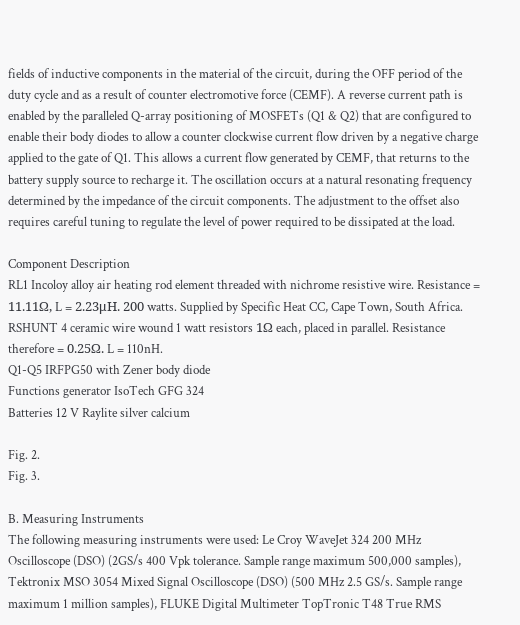fields of inductive components in the material of the circuit, during the OFF period of the duty cycle and as a result of counter electromotive force (CEMF). A reverse current path is enabled by the paralleled Q-array positioning of MOSFETs (Q1 & Q2) that are configured to enable their body diodes to allow a counter clockwise current flow driven by a negative charge applied to the gate of Q1. This allows a current flow generated by CEMF, that returns to the battery supply source to recharge it. The oscillation occurs at a natural resonating frequency determined by the impedance of the circuit components. The adjustment to the offset also requires careful tuning to regulate the level of power required to be dissipated at the load.

Component Description
RL1 Incoloy alloy air heating rod element threaded with nichrome resistive wire. Resistance = 11.11Ω, L = 2.23μH. 200 watts. Supplied by Specific Heat CC, Cape Town, South Africa.
RSHUNT 4 ceramic wire wound 1 watt resistors 1Ω each, placed in parallel. Resistance therefore = 0.25Ω. L = 110nH.
Q1-Q5 IRFPG50 with Zener body diode
Functions generator IsoTech GFG 324
Batteries 12 V Raylite silver calcium

Fig. 2.
Fig. 3.

B. Measuring Instruments
The following measuring instruments were used: Le Croy WaveJet 324 200 MHz Oscilloscope (DSO) (2GS/s 400 Vpk tolerance. Sample range maximum 500,000 samples), Tektronix MSO 3054 Mixed Signal Oscilloscope (DSO) (500 MHz 2.5 GS/s. Sample range maximum 1 million samples), FLUKE Digital Multimeter TopTronic T48 True RMS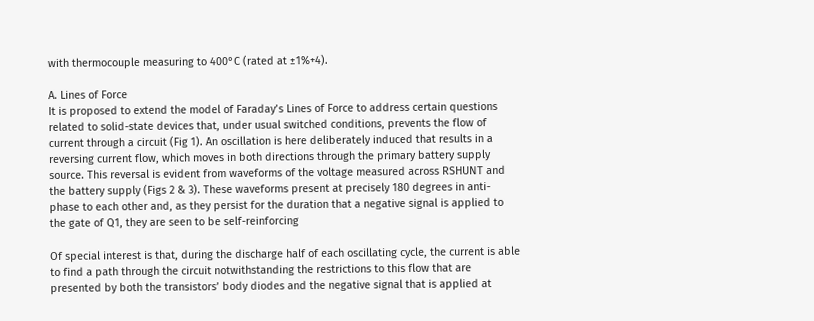with thermocouple measuring to 400°C (rated at ±1%+4).

A. Lines of Force
It is proposed to extend the model of Faraday’s Lines of Force to address certain questions related to solid-state devices that, under usual switched conditions, prevents the flow of current through a circuit (Fig 1). An oscillation is here deliberately induced that results in a reversing current flow, which moves in both directions through the primary battery supply source. This reversal is evident from waveforms of the voltage measured across RSHUNT and the battery supply (Figs 2 & 3). These waveforms present at precisely 180 degrees in anti-phase to each other and, as they persist for the duration that a negative signal is applied to the gate of Q1, they are seen to be self-reinforcing

Of special interest is that, during the discharge half of each oscillating cycle, the current is able to find a path through the circuit notwithstanding the restrictions to this flow that are presented by both the transistors’ body diodes and the negative signal that is applied at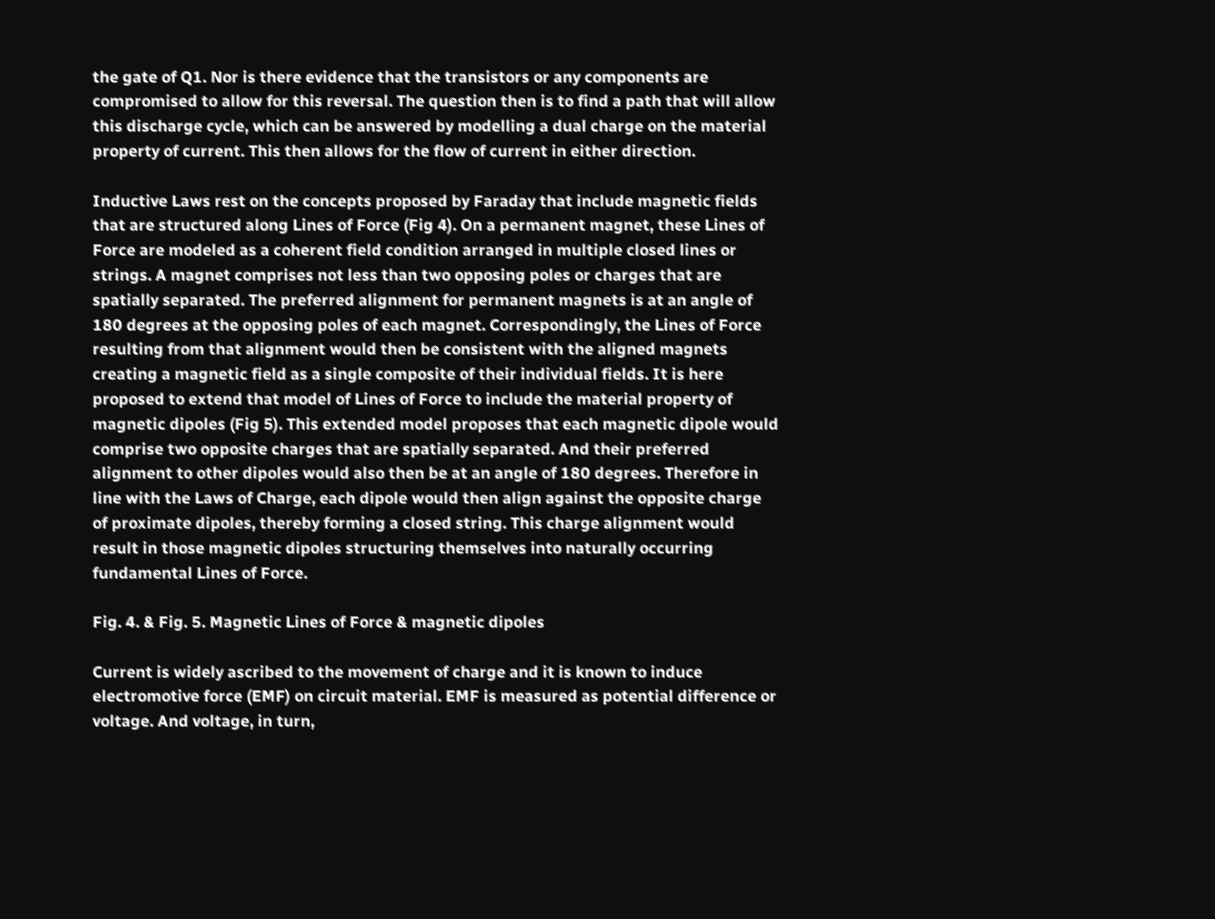the gate of Q1. Nor is there evidence that the transistors or any components are compromised to allow for this reversal. The question then is to find a path that will allow this discharge cycle, which can be answered by modelling a dual charge on the material property of current. This then allows for the flow of current in either direction.

Inductive Laws rest on the concepts proposed by Faraday that include magnetic fields that are structured along Lines of Force (Fig 4). On a permanent magnet, these Lines of Force are modeled as a coherent field condition arranged in multiple closed lines or strings. A magnet comprises not less than two opposing poles or charges that are spatially separated. The preferred alignment for permanent magnets is at an angle of 180 degrees at the opposing poles of each magnet. Correspondingly, the Lines of Force resulting from that alignment would then be consistent with the aligned magnets creating a magnetic field as a single composite of their individual fields. It is here proposed to extend that model of Lines of Force to include the material property of magnetic dipoles (Fig 5). This extended model proposes that each magnetic dipole would comprise two opposite charges that are spatially separated. And their preferred alignment to other dipoles would also then be at an angle of 180 degrees. Therefore in line with the Laws of Charge, each dipole would then align against the opposite charge of proximate dipoles, thereby forming a closed string. This charge alignment would result in those magnetic dipoles structuring themselves into naturally occurring fundamental Lines of Force.

Fig. 4. & Fig. 5. Magnetic Lines of Force & magnetic dipoles

Current is widely ascribed to the movement of charge and it is known to induce electromotive force (EMF) on circuit material. EMF is measured as potential difference or voltage. And voltage, in turn,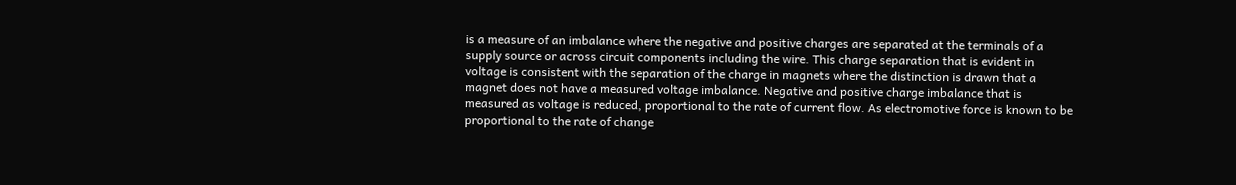is a measure of an imbalance where the negative and positive charges are separated at the terminals of a supply source or across circuit components including the wire. This charge separation that is evident in voltage is consistent with the separation of the charge in magnets where the distinction is drawn that a magnet does not have a measured voltage imbalance. Negative and positive charge imbalance that is measured as voltage is reduced, proportional to the rate of current flow. As electromotive force is known to be proportional to the rate of change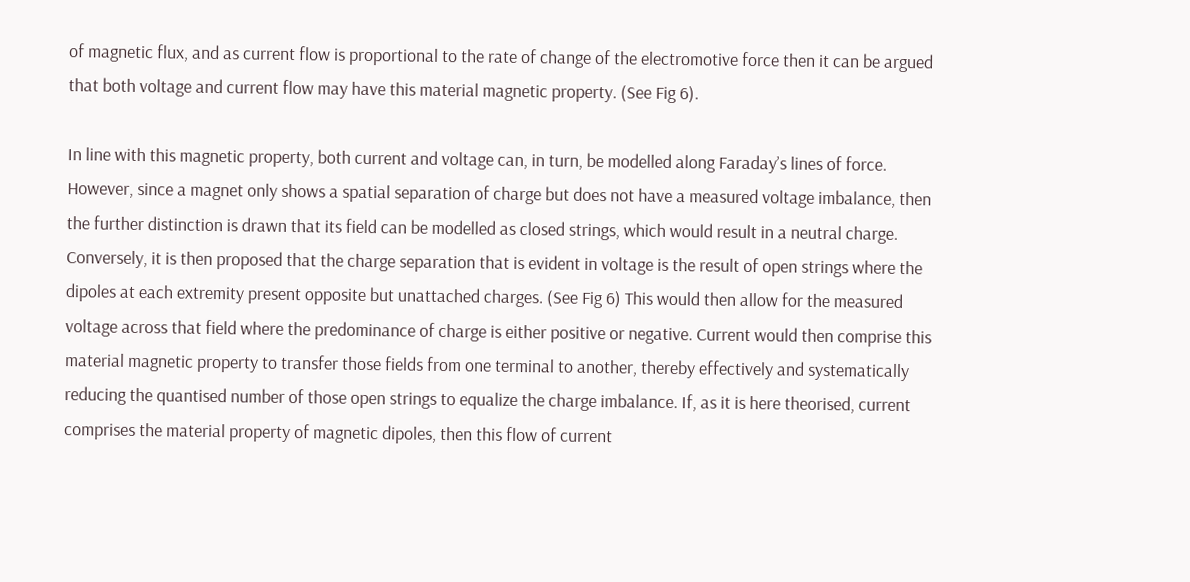of magnetic flux, and as current flow is proportional to the rate of change of the electromotive force then it can be argued that both voltage and current flow may have this material magnetic property. (See Fig 6).

In line with this magnetic property, both current and voltage can, in turn, be modelled along Faraday’s lines of force. However, since a magnet only shows a spatial separation of charge but does not have a measured voltage imbalance, then the further distinction is drawn that its field can be modelled as closed strings, which would result in a neutral charge. Conversely, it is then proposed that the charge separation that is evident in voltage is the result of open strings where the dipoles at each extremity present opposite but unattached charges. (See Fig 6) This would then allow for the measured voltage across that field where the predominance of charge is either positive or negative. Current would then comprise this material magnetic property to transfer those fields from one terminal to another, thereby effectively and systematically reducing the quantised number of those open strings to equalize the charge imbalance. If, as it is here theorised, current comprises the material property of magnetic dipoles, then this flow of current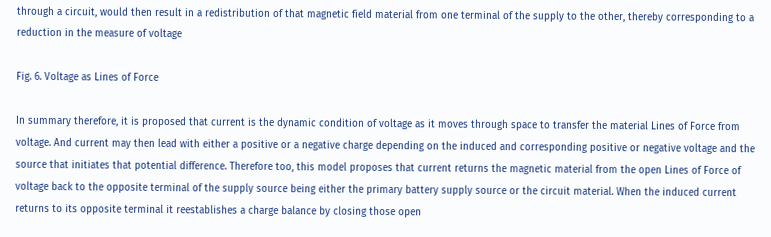through a circuit, would then result in a redistribution of that magnetic field material from one terminal of the supply to the other, thereby corresponding to a reduction in the measure of voltage

Fig. 6. Voltage as Lines of Force

In summary therefore, it is proposed that current is the dynamic condition of voltage as it moves through space to transfer the material Lines of Force from voltage. And current may then lead with either a positive or a negative charge depending on the induced and corresponding positive or negative voltage and the source that initiates that potential difference. Therefore too, this model proposes that current returns the magnetic material from the open Lines of Force of voltage back to the opposite terminal of the supply source being either the primary battery supply source or the circuit material. When the induced current returns to its opposite terminal it reestablishes a charge balance by closing those open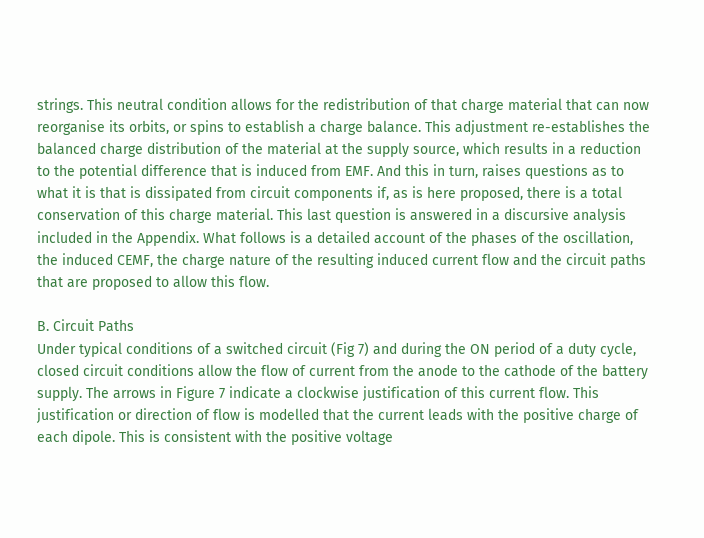strings. This neutral condition allows for the redistribution of that charge material that can now reorganise its orbits, or spins to establish a charge balance. This adjustment re-establishes the balanced charge distribution of the material at the supply source, which results in a reduction to the potential difference that is induced from EMF. And this in turn, raises questions as to what it is that is dissipated from circuit components if, as is here proposed, there is a total conservation of this charge material. This last question is answered in a discursive analysis included in the Appendix. What follows is a detailed account of the phases of the oscillation, the induced CEMF, the charge nature of the resulting induced current flow and the circuit paths that are proposed to allow this flow.

B. Circuit Paths
Under typical conditions of a switched circuit (Fig 7) and during the ON period of a duty cycle, closed circuit conditions allow the flow of current from the anode to the cathode of the battery supply. The arrows in Figure 7 indicate a clockwise justification of this current flow. This justification or direction of flow is modelled that the current leads with the positive charge of each dipole. This is consistent with the positive voltage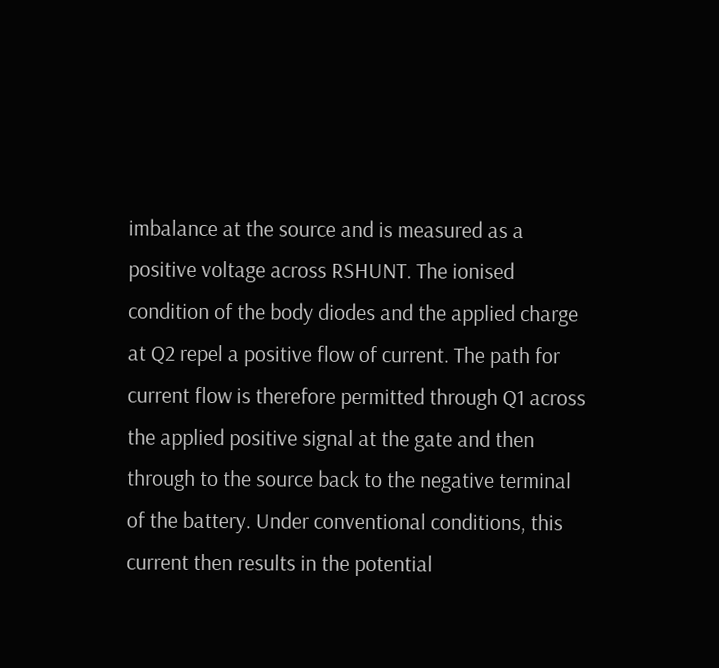imbalance at the source and is measured as a positive voltage across RSHUNT. The ionised condition of the body diodes and the applied charge at Q2 repel a positive flow of current. The path for current flow is therefore permitted through Q1 across the applied positive signal at the gate and then through to the source back to the negative terminal of the battery. Under conventional conditions, this current then results in the potential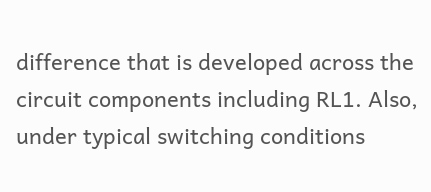difference that is developed across the circuit components including RL1. Also, under typical switching conditions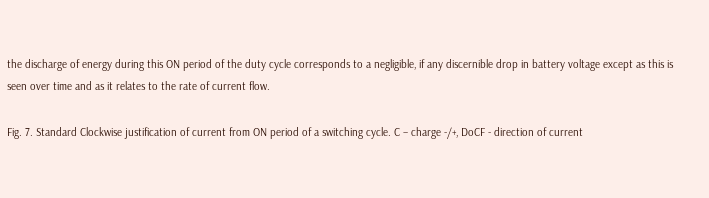the discharge of energy during this ON period of the duty cycle corresponds to a negligible, if any discernible drop in battery voltage except as this is seen over time and as it relates to the rate of current flow.

Fig. 7. Standard Clockwise justification of current from ON period of a switching cycle. C – charge -/+, DoCF - direction of current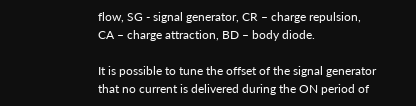flow, SG - signal generator, CR – charge repulsion, CA – charge attraction, BD – body diode.

It is possible to tune the offset of the signal generator that no current is delivered during the ON period of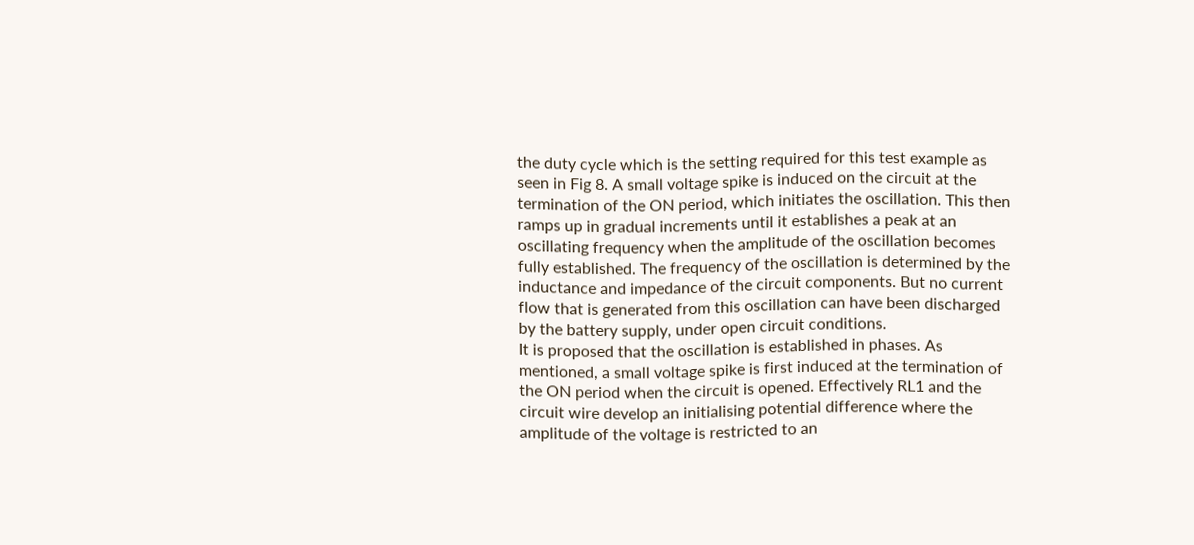the duty cycle which is the setting required for this test example as seen in Fig 8. A small voltage spike is induced on the circuit at the termination of the ON period, which initiates the oscillation. This then ramps up in gradual increments until it establishes a peak at an oscillating frequency when the amplitude of the oscillation becomes fully established. The frequency of the oscillation is determined by the inductance and impedance of the circuit components. But no current flow that is generated from this oscillation can have been discharged by the battery supply, under open circuit conditions.
It is proposed that the oscillation is established in phases. As mentioned, a small voltage spike is first induced at the termination of the ON period when the circuit is opened. Effectively RL1 and the circuit wire develop an initialising potential difference where the amplitude of the voltage is restricted to an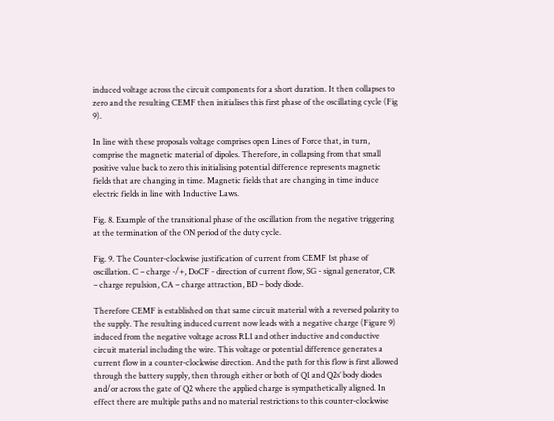induced voltage across the circuit components for a short duration. It then collapses to zero and the resulting CEMF then initialises this first phase of the oscillating cycle (Fig 9).

In line with these proposals voltage comprises open Lines of Force that, in turn, comprise the magnetic material of dipoles. Therefore, in collapsing from that small positive value back to zero this initialising potential difference represents magnetic fields that are changing in time. Magnetic fields that are changing in time induce electric fields in line with Inductive Laws.

Fig. 8. Example of the transitional phase of the oscillation from the negative triggering at the termination of the ON period of the duty cycle.

Fig. 9. The Counter-clockwise justification of current from CEMF 1st phase of oscillation. C – charge -/+, DoCF - direction of current flow, SG - signal generator, CR – charge repulsion, CA – charge attraction, BD – body diode.

Therefore CEMF is established on that same circuit material with a reversed polarity to the supply. The resulting induced current now leads with a negative charge (Figure 9) induced from the negative voltage across RL1 and other inductive and conductive circuit material including the wire. This voltage or potential difference generates a current flow in a counter-clockwise direction. And the path for this flow is first allowed through the battery supply, then through either or both of Q1 and Q2s’ body diodes and/or across the gate of Q2 where the applied charge is sympathetically aligned. In effect there are multiple paths and no material restrictions to this counter-clockwise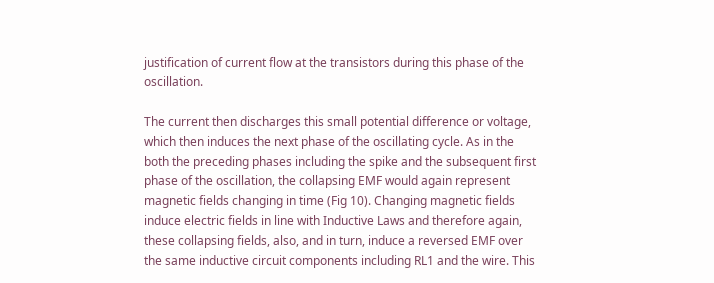justification of current flow at the transistors during this phase of the oscillation.

The current then discharges this small potential difference or voltage, which then induces the next phase of the oscillating cycle. As in the both the preceding phases including the spike and the subsequent first phase of the oscillation, the collapsing EMF would again represent magnetic fields changing in time (Fig 10). Changing magnetic fields induce electric fields in line with Inductive Laws and therefore again, these collapsing fields, also, and in turn, induce a reversed EMF over the same inductive circuit components including RL1 and the wire. This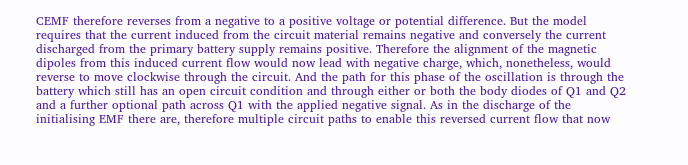CEMF therefore reverses from a negative to a positive voltage or potential difference. But the model requires that the current induced from the circuit material remains negative and conversely the current discharged from the primary battery supply remains positive. Therefore the alignment of the magnetic dipoles from this induced current flow would now lead with negative charge, which, nonetheless, would reverse to move clockwise through the circuit. And the path for this phase of the oscillation is through the battery which still has an open circuit condition and through either or both the body diodes of Q1 and Q2 and a further optional path across Q1 with the applied negative signal. As in the discharge of the initialising EMF there are, therefore multiple circuit paths to enable this reversed current flow that now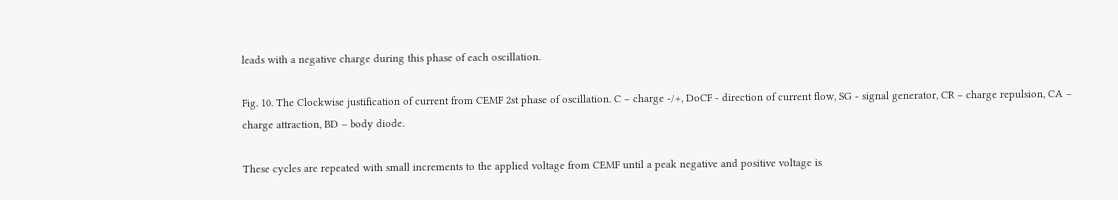leads with a negative charge during this phase of each oscillation.

Fig. 10. The Clockwise justification of current from CEMF 2st phase of oscillation. C – charge -/+, DoCF - direction of current flow, SG - signal generator, CR – charge repulsion, CA – charge attraction, BD – body diode.

These cycles are repeated with small increments to the applied voltage from CEMF until a peak negative and positive voltage is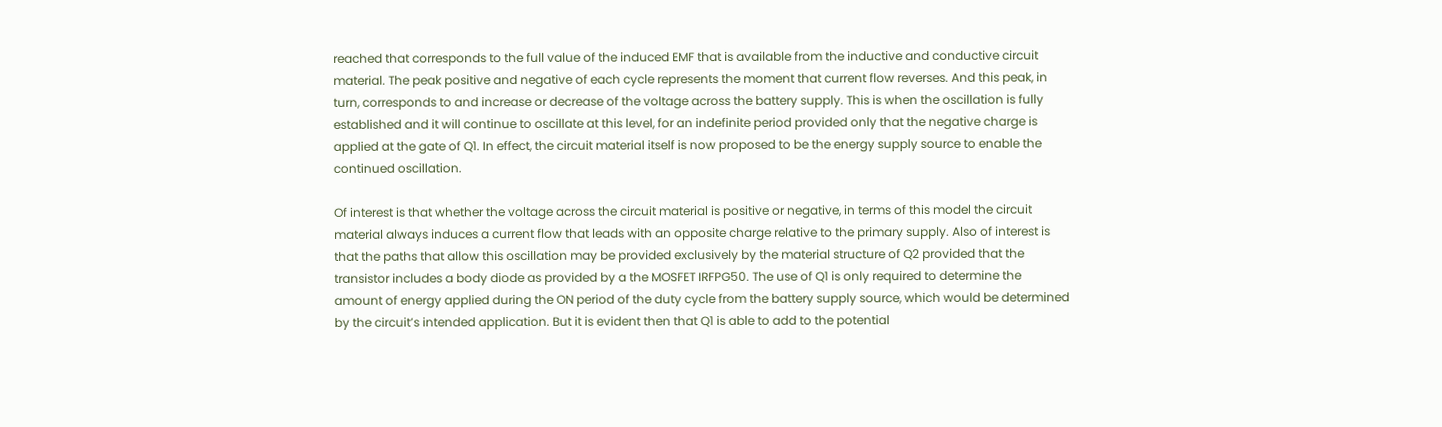reached that corresponds to the full value of the induced EMF that is available from the inductive and conductive circuit material. The peak positive and negative of each cycle represents the moment that current flow reverses. And this peak, in turn, corresponds to and increase or decrease of the voltage across the battery supply. This is when the oscillation is fully established and it will continue to oscillate at this level, for an indefinite period provided only that the negative charge is applied at the gate of Q1. In effect, the circuit material itself is now proposed to be the energy supply source to enable the continued oscillation.

Of interest is that whether the voltage across the circuit material is positive or negative, in terms of this model the circuit material always induces a current flow that leads with an opposite charge relative to the primary supply. Also of interest is that the paths that allow this oscillation may be provided exclusively by the material structure of Q2 provided that the transistor includes a body diode as provided by a the MOSFET IRFPG50. The use of Q1 is only required to determine the amount of energy applied during the ON period of the duty cycle from the battery supply source, which would be determined by the circuit’s intended application. But it is evident then that Q1 is able to add to the potential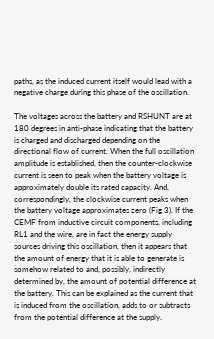paths, as the induced current itself would lead with a negative charge during this phase of the oscillation.

The voltages across the battery and RSHUNT are at 180 degrees in anti-phase indicating that the battery is charged and discharged depending on the directional flow of current. When the full oscillation amplitude is established, then the counter-clockwise current is seen to peak when the battery voltage is approximately double its rated capacity. And, correspondingly, the clockwise current peaks when the battery voltage approximates zero (Fig 3). If the CEMF from inductive circuit components, including RL1 and the wire, are in fact the energy supply sources driving this oscillation, then it appears that the amount of energy that it is able to generate is somehow related to and, possibly, indirectly determined by, the amount of potential difference at the battery. This can be explained as the current that is induced from the oscillation, adds to or subtracts from the potential difference at the supply.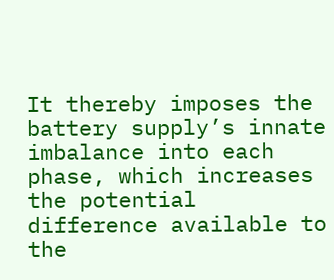It thereby imposes the battery supply’s innate imbalance into each phase, which increases the potential difference available to the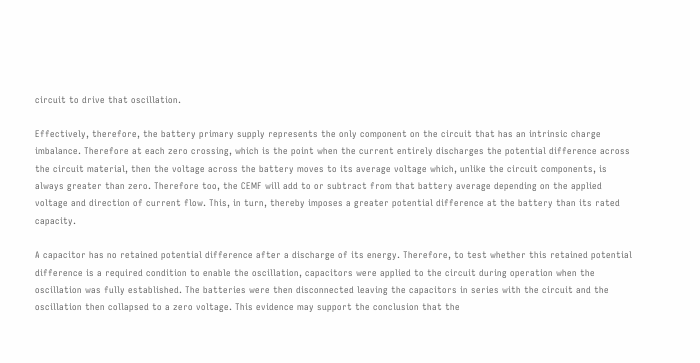circuit to drive that oscillation.

Effectively, therefore, the battery primary supply represents the only component on the circuit that has an intrinsic charge imbalance. Therefore at each zero crossing, which is the point when the current entirely discharges the potential difference across the circuit material, then the voltage across the battery moves to its average voltage which, unlike the circuit components, is always greater than zero. Therefore too, the CEMF will add to or subtract from that battery average depending on the applied voltage and direction of current flow. This, in turn, thereby imposes a greater potential difference at the battery than its rated capacity.

A capacitor has no retained potential difference after a discharge of its energy. Therefore, to test whether this retained potential difference is a required condition to enable the oscillation, capacitors were applied to the circuit during operation when the oscillation was fully established. The batteries were then disconnected leaving the capacitors in series with the circuit and the oscillation then collapsed to a zero voltage. This evidence may support the conclusion that the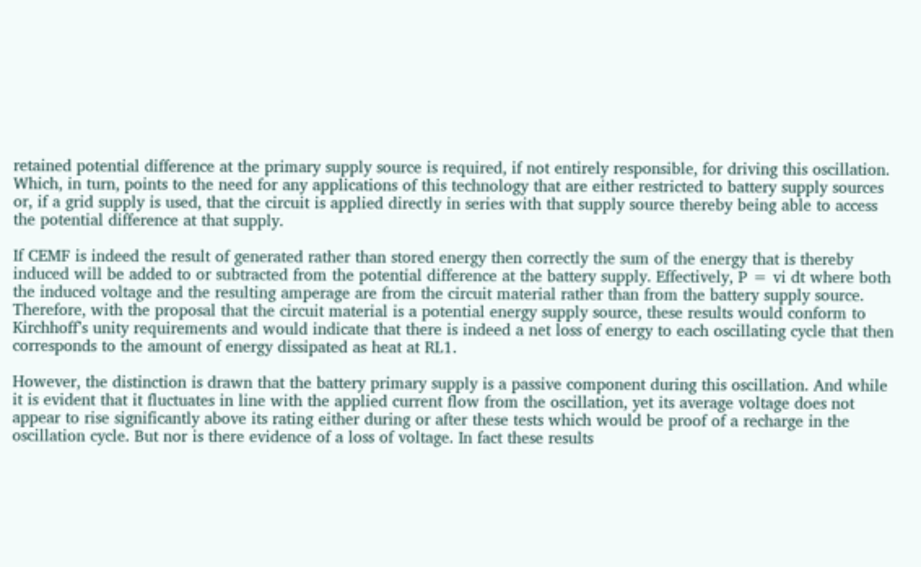retained potential difference at the primary supply source is required, if not entirely responsible, for driving this oscillation. Which, in turn, points to the need for any applications of this technology that are either restricted to battery supply sources or, if a grid supply is used, that the circuit is applied directly in series with that supply source thereby being able to access the potential difference at that supply.

If CEMF is indeed the result of generated rather than stored energy then correctly the sum of the energy that is thereby induced will be added to or subtracted from the potential difference at the battery supply. Effectively, P = vi dt where both the induced voltage and the resulting amperage are from the circuit material rather than from the battery supply source. Therefore, with the proposal that the circuit material is a potential energy supply source, these results would conform to Kirchhoff’s unity requirements and would indicate that there is indeed a net loss of energy to each oscillating cycle that then corresponds to the amount of energy dissipated as heat at RL1.

However, the distinction is drawn that the battery primary supply is a passive component during this oscillation. And while it is evident that it fluctuates in line with the applied current flow from the oscillation, yet its average voltage does not appear to rise significantly above its rating either during or after these tests which would be proof of a recharge in the oscillation cycle. But nor is there evidence of a loss of voltage. In fact these results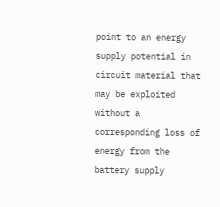point to an energy supply potential in circuit material that may be exploited without a corresponding loss of energy from the battery supply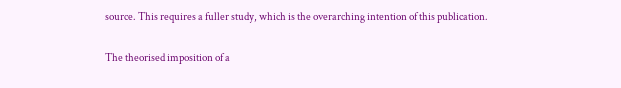source. This requires a fuller study, which is the overarching intention of this publication.

The theorised imposition of a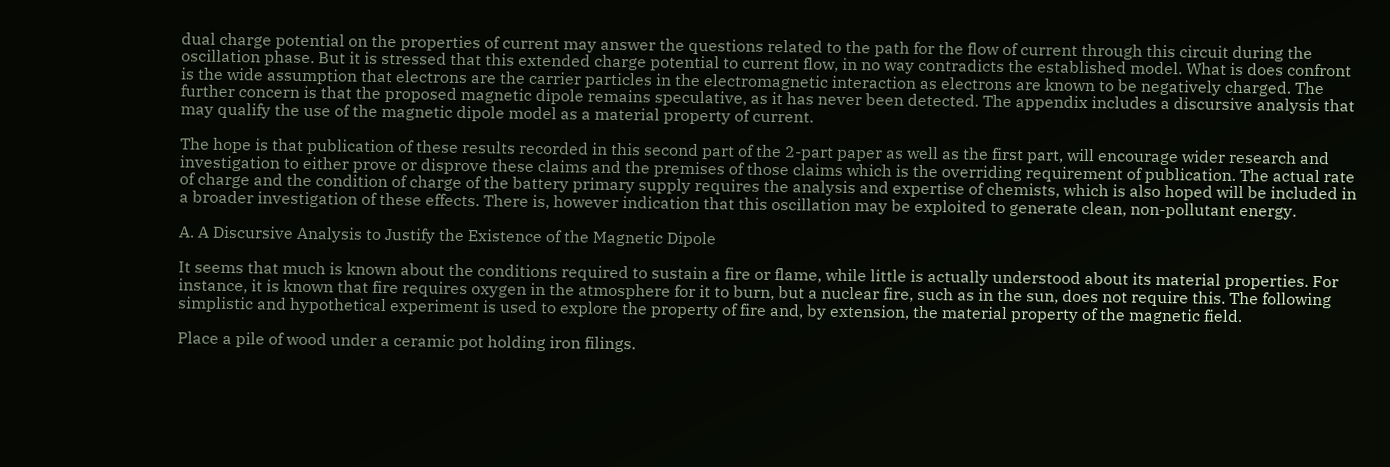dual charge potential on the properties of current may answer the questions related to the path for the flow of current through this circuit during the oscillation phase. But it is stressed that this extended charge potential to current flow, in no way contradicts the established model. What is does confront is the wide assumption that electrons are the carrier particles in the electromagnetic interaction as electrons are known to be negatively charged. The further concern is that the proposed magnetic dipole remains speculative, as it has never been detected. The appendix includes a discursive analysis that may qualify the use of the magnetic dipole model as a material property of current.

The hope is that publication of these results recorded in this second part of the 2-part paper as well as the first part, will encourage wider research and investigation to either prove or disprove these claims and the premises of those claims which is the overriding requirement of publication. The actual rate of charge and the condition of charge of the battery primary supply requires the analysis and expertise of chemists, which is also hoped will be included in a broader investigation of these effects. There is, however indication that this oscillation may be exploited to generate clean, non-pollutant energy.

A. A Discursive Analysis to Justify the Existence of the Magnetic Dipole

It seems that much is known about the conditions required to sustain a fire or flame, while little is actually understood about its material properties. For instance, it is known that fire requires oxygen in the atmosphere for it to burn, but a nuclear fire, such as in the sun, does not require this. The following simplistic and hypothetical experiment is used to explore the property of fire and, by extension, the material property of the magnetic field.

Place a pile of wood under a ceramic pot holding iron filings.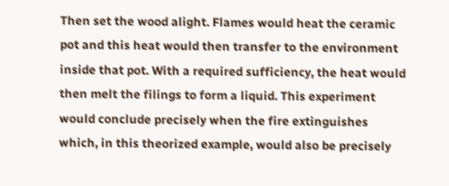Then set the wood alight. Flames would heat the ceramic pot and this heat would then transfer to the environment inside that pot. With a required sufficiency, the heat would then melt the filings to form a liquid. This experiment would conclude precisely when the fire extinguishes which, in this theorized example, would also be precisely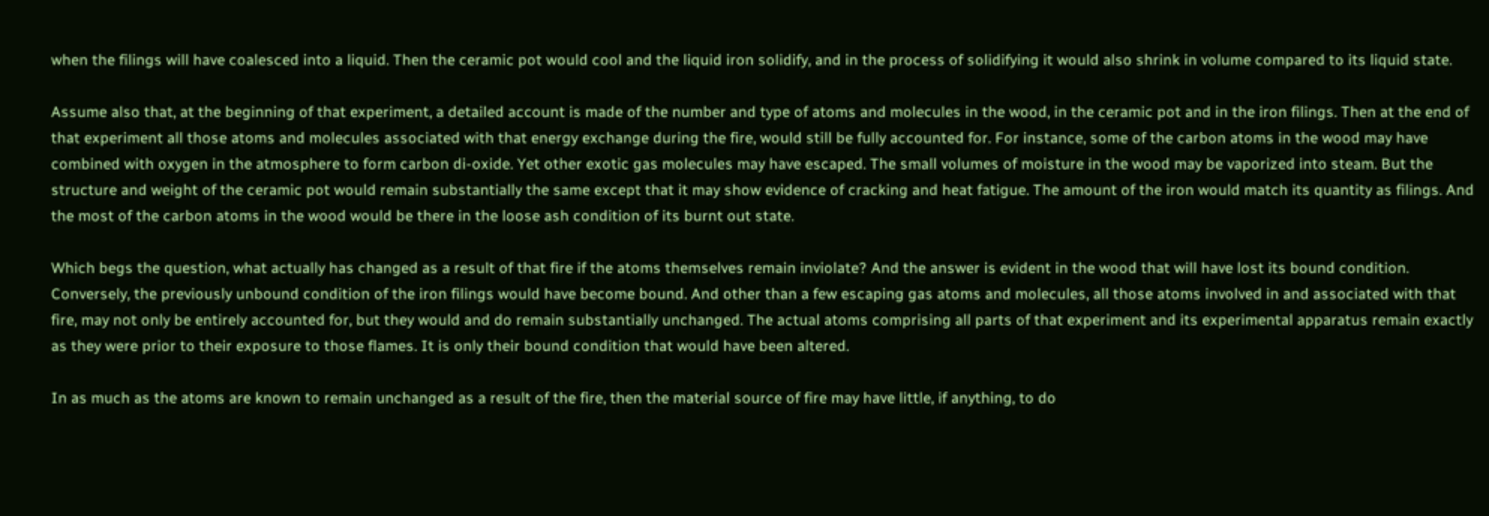when the filings will have coalesced into a liquid. Then the ceramic pot would cool and the liquid iron solidify, and in the process of solidifying it would also shrink in volume compared to its liquid state.

Assume also that, at the beginning of that experiment, a detailed account is made of the number and type of atoms and molecules in the wood, in the ceramic pot and in the iron filings. Then at the end of that experiment all those atoms and molecules associated with that energy exchange during the fire, would still be fully accounted for. For instance, some of the carbon atoms in the wood may have combined with oxygen in the atmosphere to form carbon di-oxide. Yet other exotic gas molecules may have escaped. The small volumes of moisture in the wood may be vaporized into steam. But the structure and weight of the ceramic pot would remain substantially the same except that it may show evidence of cracking and heat fatigue. The amount of the iron would match its quantity as filings. And the most of the carbon atoms in the wood would be there in the loose ash condition of its burnt out state.

Which begs the question, what actually has changed as a result of that fire if the atoms themselves remain inviolate? And the answer is evident in the wood that will have lost its bound condition. Conversely, the previously unbound condition of the iron filings would have become bound. And other than a few escaping gas atoms and molecules, all those atoms involved in and associated with that fire, may not only be entirely accounted for, but they would and do remain substantially unchanged. The actual atoms comprising all parts of that experiment and its experimental apparatus remain exactly as they were prior to their exposure to those flames. It is only their bound condition that would have been altered.

In as much as the atoms are known to remain unchanged as a result of the fire, then the material source of fire may have little, if anything, to do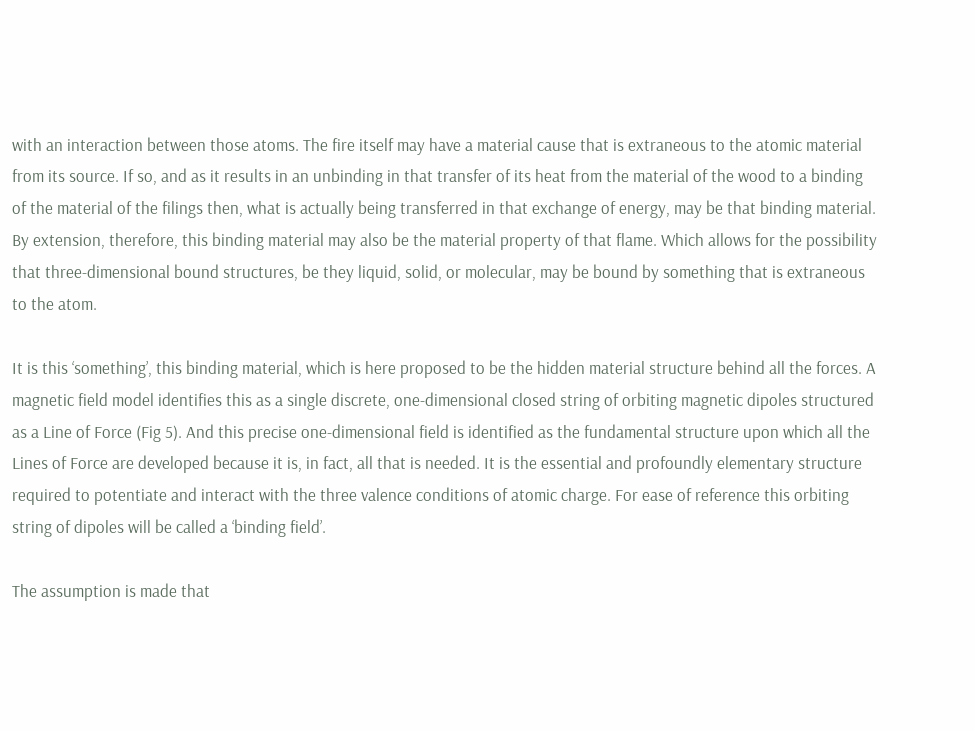with an interaction between those atoms. The fire itself may have a material cause that is extraneous to the atomic material from its source. If so, and as it results in an unbinding in that transfer of its heat from the material of the wood to a binding of the material of the filings then, what is actually being transferred in that exchange of energy, may be that binding material. By extension, therefore, this binding material may also be the material property of that flame. Which allows for the possibility that three-dimensional bound structures, be they liquid, solid, or molecular, may be bound by something that is extraneous to the atom.

It is this ‘something’, this binding material, which is here proposed to be the hidden material structure behind all the forces. A magnetic field model identifies this as a single discrete, one-dimensional closed string of orbiting magnetic dipoles structured as a Line of Force (Fig 5). And this precise one-dimensional field is identified as the fundamental structure upon which all the Lines of Force are developed because it is, in fact, all that is needed. It is the essential and profoundly elementary structure required to potentiate and interact with the three valence conditions of atomic charge. For ease of reference this orbiting string of dipoles will be called a ‘binding field’.

The assumption is made that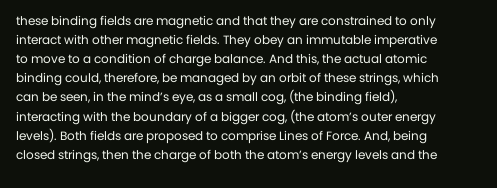these binding fields are magnetic and that they are constrained to only interact with other magnetic fields. They obey an immutable imperative to move to a condition of charge balance. And this, the actual atomic binding could, therefore, be managed by an orbit of these strings, which can be seen, in the mind’s eye, as a small cog, (the binding field), interacting with the boundary of a bigger cog, (the atom’s outer energy levels). Both fields are proposed to comprise Lines of Force. And, being closed strings, then the charge of both the atom’s energy levels and the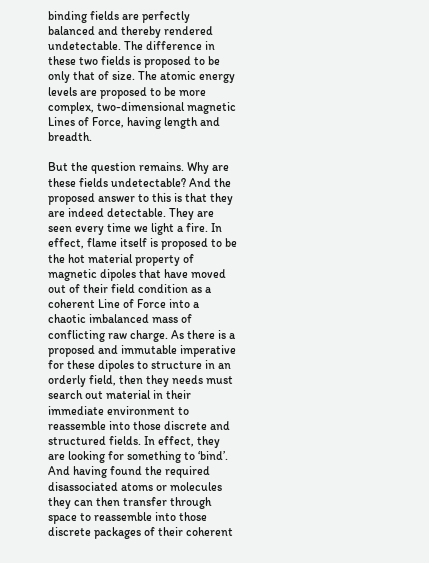binding fields are perfectly balanced and thereby rendered undetectable. The difference in these two fields is proposed to be only that of size. The atomic energy levels are proposed to be more complex, two-dimensional magnetic Lines of Force, having length and breadth.

But the question remains. Why are these fields undetectable? And the proposed answer to this is that they are indeed detectable. They are seen every time we light a fire. In effect, flame itself is proposed to be the hot material property of magnetic dipoles that have moved out of their field condition as a coherent Line of Force into a chaotic imbalanced mass of conflicting raw charge. As there is a proposed and immutable imperative for these dipoles to structure in an orderly field, then they needs must search out material in their immediate environment to reassemble into those discrete and structured fields. In effect, they are looking for something to ‘bind’. And having found the required disassociated atoms or molecules they can then transfer through space to reassemble into those discrete packages of their coherent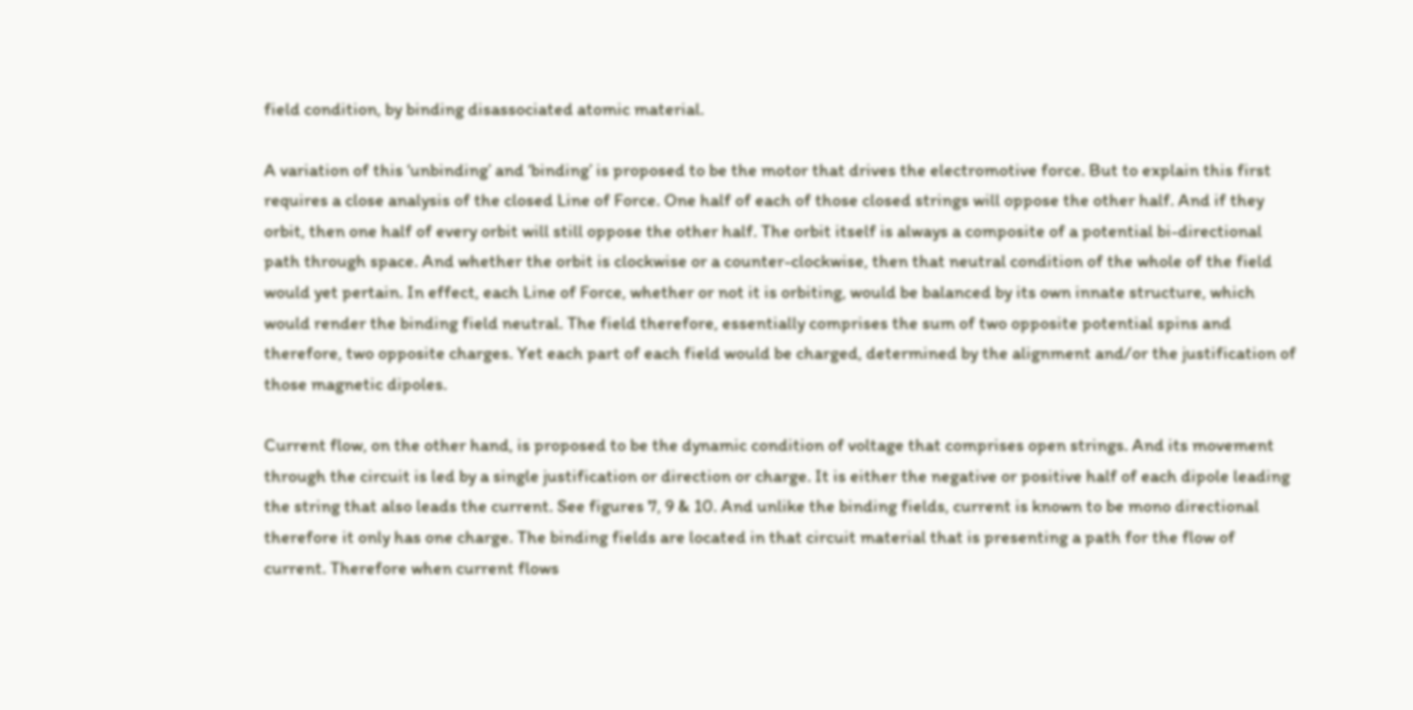field condition, by binding disassociated atomic material.

A variation of this ‘unbinding’ and ‘binding’ is proposed to be the motor that drives the electromotive force. But to explain this first requires a close analysis of the closed Line of Force. One half of each of those closed strings will oppose the other half. And if they orbit, then one half of every orbit will still oppose the other half. The orbit itself is always a composite of a potential bi-directional path through space. And whether the orbit is clockwise or a counter-clockwise, then that neutral condition of the whole of the field would yet pertain. In effect, each Line of Force, whether or not it is orbiting, would be balanced by its own innate structure, which would render the binding field neutral. The field therefore, essentially comprises the sum of two opposite potential spins and therefore, two opposite charges. Yet each part of each field would be charged, determined by the alignment and/or the justification of those magnetic dipoles.

Current flow, on the other hand, is proposed to be the dynamic condition of voltage that comprises open strings. And its movement through the circuit is led by a single justification or direction or charge. It is either the negative or positive half of each dipole leading the string that also leads the current. See figures 7, 9 & 10. And unlike the binding fields, current is known to be mono directional therefore it only has one charge. The binding fields are located in that circuit material that is presenting a path for the flow of current. Therefore when current flows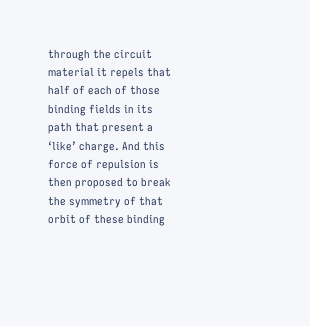through the circuit material it repels that half of each of those binding fields in its path that present a ‘like’ charge. And this force of repulsion is then proposed to break the symmetry of that orbit of these binding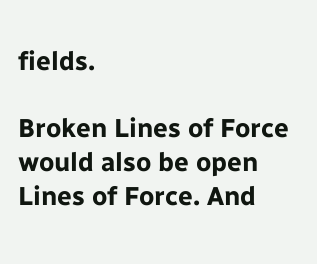fields.

Broken Lines of Force would also be open Lines of Force. And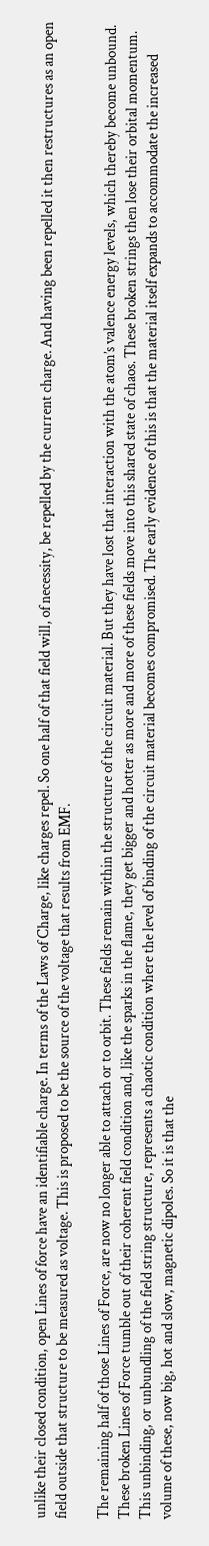unlike their closed condition, open Lines of force have an identifiable charge. In terms of the Laws of Charge, like charges repel. So one half of that field will, of necessity, be repelled by the current charge. And having been repelled it then restructures as an open field outside that structure to be measured as voltage. This is proposed to be the source of the voltage that results from EMF.

The remaining half of those Lines of Force, are now no longer able to attach or to orbit. These fields remain within the structure of the circuit material. But they have lost that interaction with the atom’s valence energy levels, which thereby become unbound. These broken Lines of Force tumble out of their coherent field condition and, like the sparks in the flame, they get bigger and hotter as more and more of these fields move into this shared state of chaos. These broken strings then lose their orbital momentum. This unbinding, or unbundling of the field string structure, represents a chaotic condition where the level of binding of the circuit material becomes compromised. The early evidence of this is that the material itself expands to accommodate the increased volume of these, now big, hot and slow, magnetic dipoles. So it is that the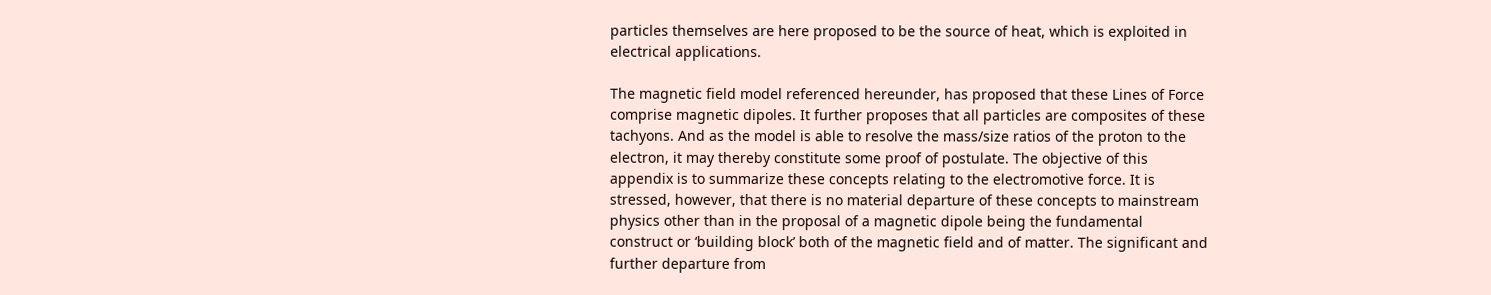particles themselves are here proposed to be the source of heat, which is exploited in electrical applications.

The magnetic field model referenced hereunder, has proposed that these Lines of Force comprise magnetic dipoles. It further proposes that all particles are composites of these tachyons. And as the model is able to resolve the mass/size ratios of the proton to the electron, it may thereby constitute some proof of postulate. The objective of this appendix is to summarize these concepts relating to the electromotive force. It is stressed, however, that there is no material departure of these concepts to mainstream physics other than in the proposal of a magnetic dipole being the fundamental construct or ‘building block’ both of the magnetic field and of matter. The significant and further departure from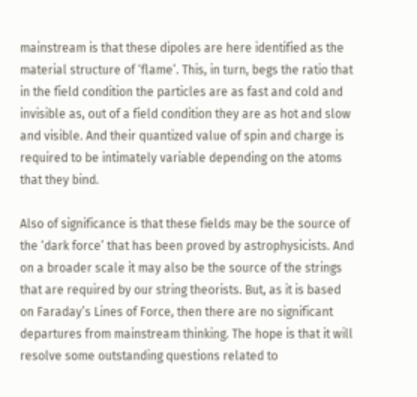mainstream is that these dipoles are here identified as the material structure of ‘flame’. This, in turn, begs the ratio that in the field condition the particles are as fast and cold and invisible as, out of a field condition they are as hot and slow and visible. And their quantized value of spin and charge is required to be intimately variable depending on the atoms that they bind.

Also of significance is that these fields may be the source of the ‘dark force’ that has been proved by astrophysicists. And on a broader scale it may also be the source of the strings that are required by our string theorists. But, as it is based on Faraday’s Lines of Force, then there are no significant departures from mainstream thinking. The hope is that it will resolve some outstanding questions related to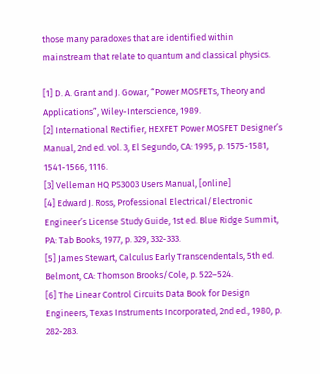those many paradoxes that are identified within mainstream that relate to quantum and classical physics.

[1] D. A. Grant and J. Gowar, “Power MOSFETs, Theory and Applications”, Wiley-Interscience, 1989.
[2] International Rectifier, HEXFET Power MOSFET Designer’s Manual, 2nd ed. vol. 3, El Segundo, CA: 1995, p. 1575-1581, 1541-1566, 1116.
[3] Velleman HQ PS3003 Users Manual, [online]
[4] Edward J. Ross, Professional Electrical/Electronic Engineer’s License Study Guide, 1st ed. Blue Ridge Summit, PA: Tab Books, 1977, p. 329, 332-333.
[5] James Stewart, Calculus Early Transcendentals, 5th ed. Belmont, CA: Thomson Brooks/Cole, p. 522–524.
[6] The Linear Control Circuits Data Book for Design Engineers, Texas Instruments Incorporated, 2nd ed., 1980, p. 282-283.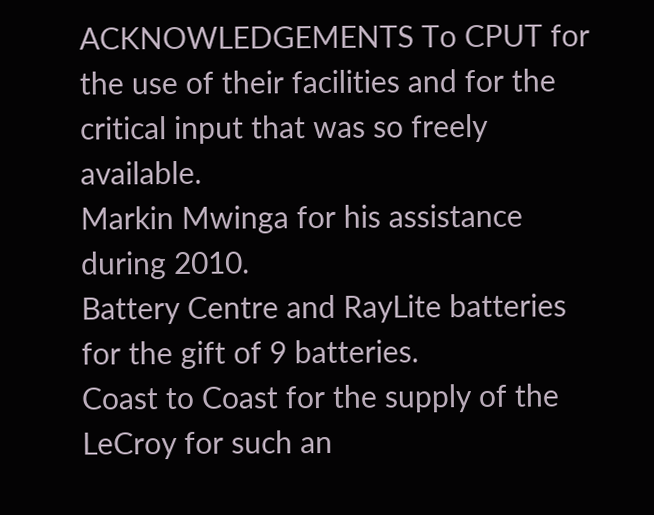ACKNOWLEDGEMENTS To CPUT for the use of their facilities and for the critical input that was so freely available.
Markin Mwinga for his assistance during 2010.
Battery Centre and RayLite batteries for the gift of 9 batteries.
Coast to Coast for the supply of the LeCroy for such an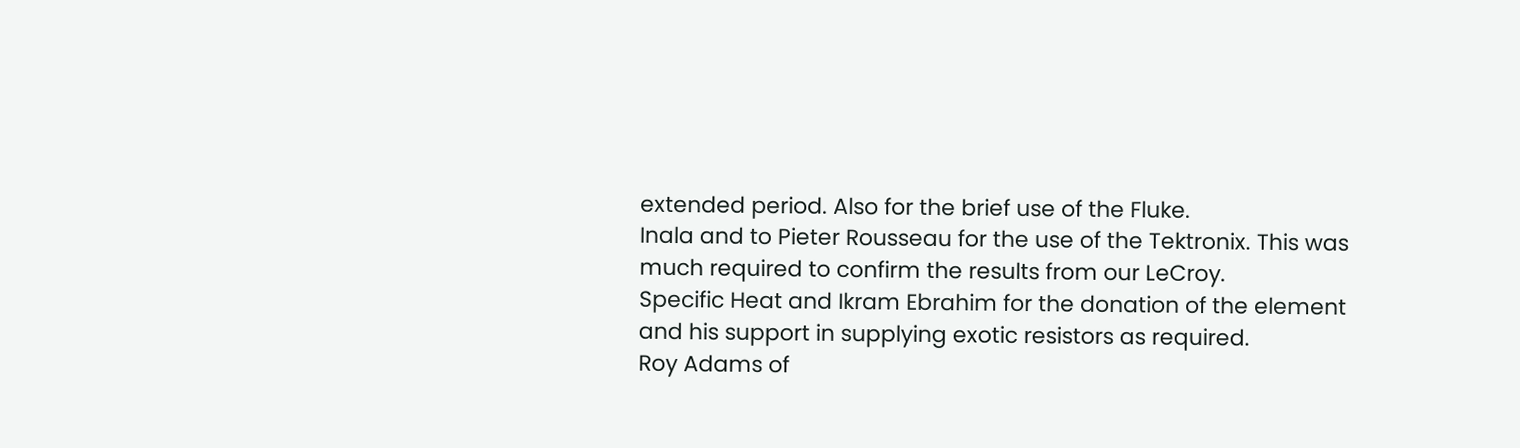extended period. Also for the brief use of the Fluke.
Inala and to Pieter Rousseau for the use of the Tektronix. This was much required to confirm the results from our LeCroy.
Specific Heat and Ikram Ebrahim for the donation of the element and his support in supplying exotic resistors as required.
Roy Adams of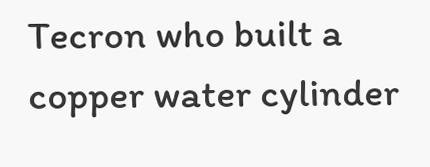Tecron who built a copper water cylinder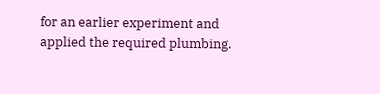for an earlier experiment and applied the required plumbing.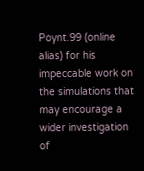Poynt.99 (online alias) for his impeccable work on the simulations that may encourage a wider investigation of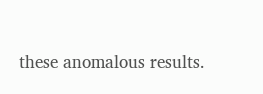these anomalous results.